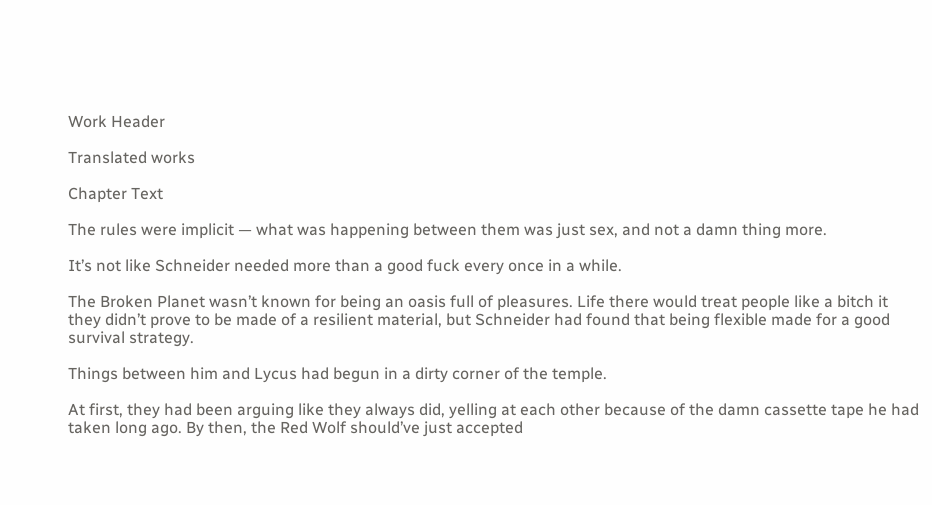Work Header

Translated works

Chapter Text

The rules were implicit — what was happening between them was just sex, and not a damn thing more.

It’s not like Schneider needed more than a good fuck every once in a while.

The Broken Planet wasn’t known for being an oasis full of pleasures. Life there would treat people like a bitch it they didn’t prove to be made of a resilient material, but Schneider had found that being flexible made for a good survival strategy.

Things between him and Lycus had begun in a dirty corner of the temple.

At first, they had been arguing like they always did, yelling at each other because of the damn cassette tape he had taken long ago. By then, the Red Wolf should’ve just accepted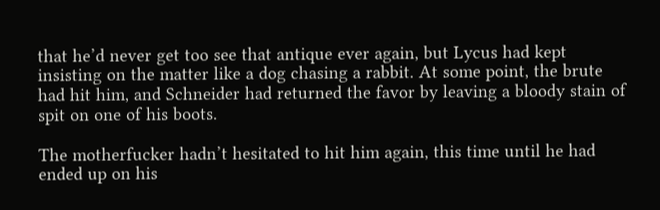that he’d never get too see that antique ever again, but Lycus had kept insisting on the matter like a dog chasing a rabbit. At some point, the brute had hit him, and Schneider had returned the favor by leaving a bloody stain of spit on one of his boots.

The motherfucker hadn’t hesitated to hit him again, this time until he had ended up on his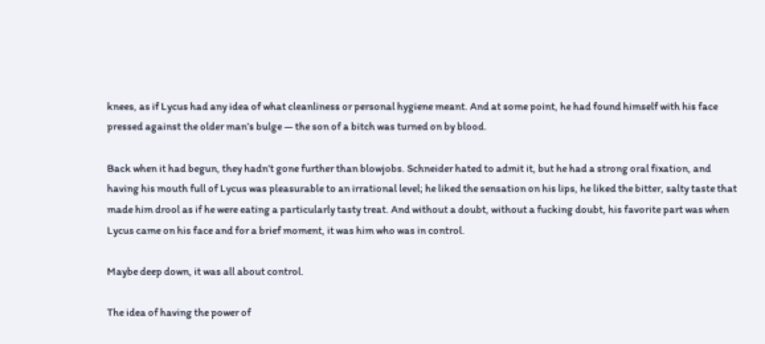knees, as if Lycus had any idea of what cleanliness or personal hygiene meant. And at some point, he had found himself with his face pressed against the older man’s bulge — the son of a bitch was turned on by blood.

Back when it had begun, they hadn’t gone further than blowjobs. Schneider hated to admit it, but he had a strong oral fixation, and having his mouth full of Lycus was pleasurable to an irrational level; he liked the sensation on his lips, he liked the bitter, salty taste that made him drool as if he were eating a particularly tasty treat. And without a doubt, without a fucking doubt, his favorite part was when Lycus came on his face and for a brief moment, it was him who was in control.

Maybe deep down, it was all about control.

The idea of having the power of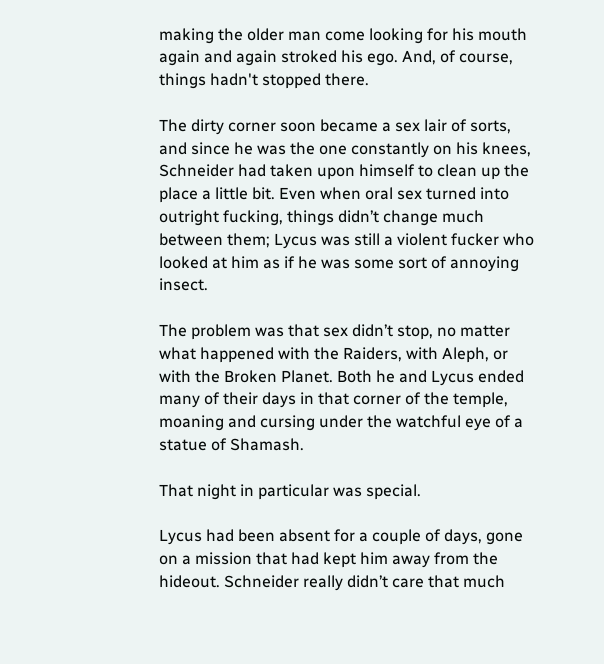making the older man come looking for his mouth again and again stroked his ego. And, of course, things hadn't stopped there.

The dirty corner soon became a sex lair of sorts, and since he was the one constantly on his knees, Schneider had taken upon himself to clean up the place a little bit. Even when oral sex turned into outright fucking, things didn’t change much between them; Lycus was still a violent fucker who looked at him as if he was some sort of annoying insect.

The problem was that sex didn’t stop, no matter what happened with the Raiders, with Aleph, or with the Broken Planet. Both he and Lycus ended many of their days in that corner of the temple, moaning and cursing under the watchful eye of a statue of Shamash.

That night in particular was special.

Lycus had been absent for a couple of days, gone on a mission that had kept him away from the hideout. Schneider really didn’t care that much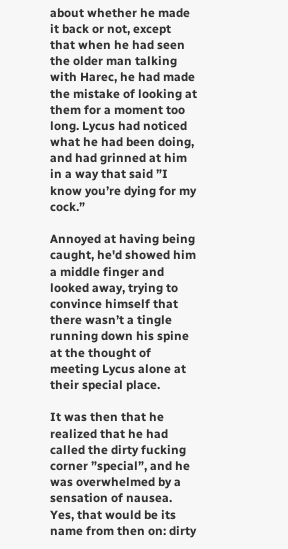about whether he made it back or not, except that when he had seen the older man talking with Harec, he had made the mistake of looking at them for a moment too long. Lycus had noticed what he had been doing, and had grinned at him in a way that said ”I know you’re dying for my cock.”

Annoyed at having being caught, he'd showed him a middle finger and looked away, trying to convince himself that there wasn’t a tingle running down his spine at the thought of meeting Lycus alone at their special place.

It was then that he realized that he had called the dirty fucking corner ”special”, and he was overwhelmed by a sensation of nausea. Yes, that would be its name from then on: dirty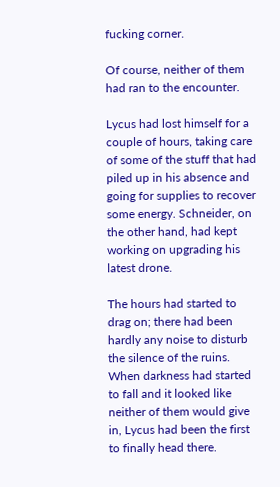fucking corner.

Of course, neither of them had ran to the encounter.

Lycus had lost himself for a couple of hours, taking care of some of the stuff that had piled up in his absence and going for supplies to recover some energy. Schneider, on the other hand, had kept working on upgrading his latest drone.

The hours had started to drag on; there had been hardly any noise to disturb the silence of the ruins. When darkness had started to fall and it looked like neither of them would give in, Lycus had been the first to finally head there.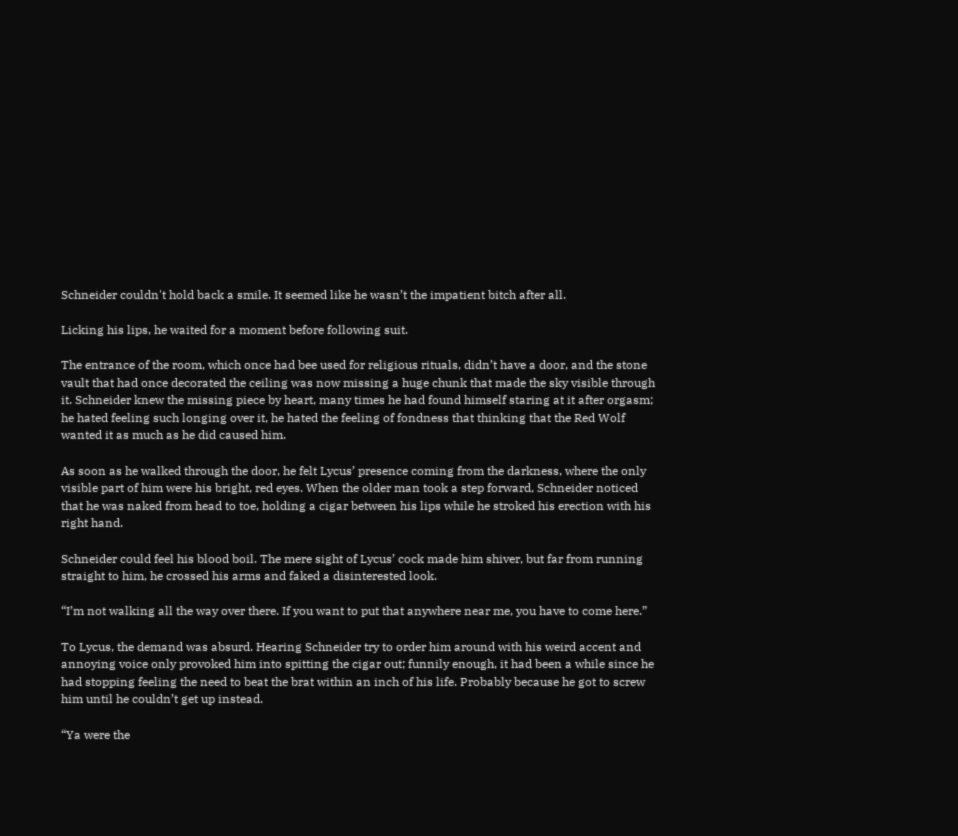Schneider couldn't hold back a smile. It seemed like he wasn’t the impatient bitch after all.

Licking his lips, he waited for a moment before following suit.

The entrance of the room, which once had bee used for religious rituals, didn’t have a door, and the stone vault that had once decorated the ceiling was now missing a huge chunk that made the sky visible through it. Schneider knew the missing piece by heart, many times he had found himself staring at it after orgasm; he hated feeling such longing over it, he hated the feeling of fondness that thinking that the Red Wolf wanted it as much as he did caused him.

As soon as he walked through the door, he felt Lycus’ presence coming from the darkness, where the only visible part of him were his bright, red eyes. When the older man took a step forward, Schneider noticed that he was naked from head to toe, holding a cigar between his lips while he stroked his erection with his right hand.

Schneider could feel his blood boil. The mere sight of Lycus’ cock made him shiver, but far from running straight to him, he crossed his arms and faked a disinterested look.

“I’m not walking all the way over there. If you want to put that anywhere near me, you have to come here.”

To Lycus, the demand was absurd. Hearing Schneider try to order him around with his weird accent and annoying voice only provoked him into spitting the cigar out; funnily enough, it had been a while since he had stopping feeling the need to beat the brat within an inch of his life. Probably because he got to screw him until he couldn’t get up instead.

“Ya were the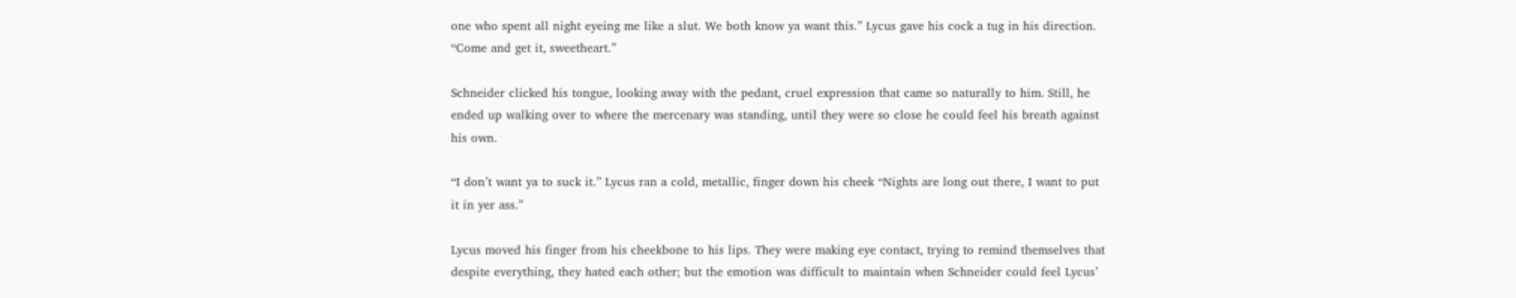one who spent all night eyeing me like a slut. We both know ya want this.” Lycus gave his cock a tug in his direction. “Come and get it, sweetheart.”

Schneider clicked his tongue, looking away with the pedant, cruel expression that came so naturally to him. Still, he ended up walking over to where the mercenary was standing, until they were so close he could feel his breath against his own.

“I don’t want ya to suck it.” Lycus ran a cold, metallic, finger down his cheek “Nights are long out there, I want to put it in yer ass.”

Lycus moved his finger from his cheekbone to his lips. They were making eye contact, trying to remind themselves that despite everything, they hated each other; but the emotion was difficult to maintain when Schneider could feel Lycus’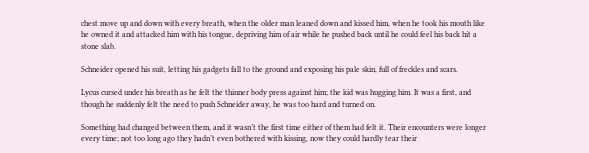chest move up and down with every breath, when the older man leaned down and kissed him, when he took his mouth like he owned it and attacked him with his tongue, depriving him of air while he pushed back until he could feel his back hit a stone slab.

Schneider opened his suit, letting his gadgets fall to the ground and exposing his pale skin, full of freckles and scars.

Lycus cursed under his breath as he felt the thinner body press against him; the kid was hugging him. It was a first, and though he suddenly felt the need to push Schneider away, he was too hard and turned on.

Something had changed between them, and it wasn’t the first time either of them had felt it. Their encounters were longer every time; not too long ago they hadn’t even bothered with kissing, now they could hardly tear their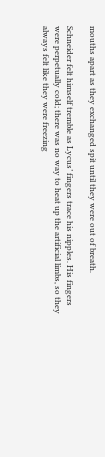mouths apart as they exchanged spit until they were out of breath.

Schneider felt himself tremble as Lycus’ fingers trace his nipples. His fingers were perpetually cold; there was no way to heat up the artificial limbs, so they always felt like they were freezing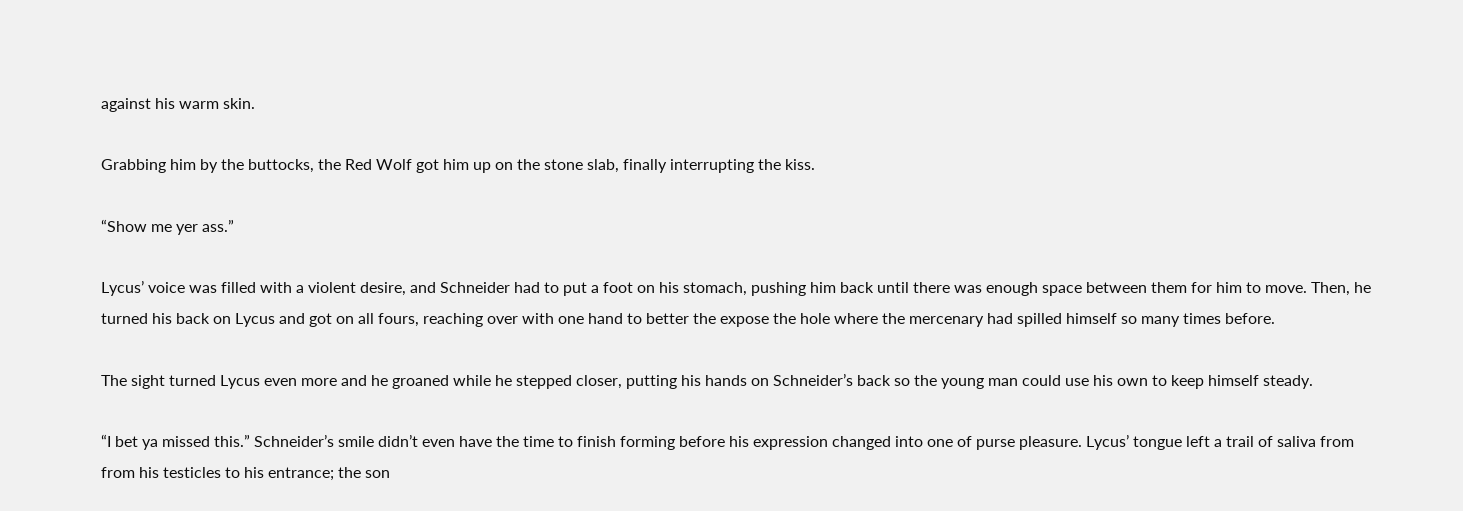against his warm skin.

Grabbing him by the buttocks, the Red Wolf got him up on the stone slab, finally interrupting the kiss.

“Show me yer ass.”

Lycus’ voice was filled with a violent desire, and Schneider had to put a foot on his stomach, pushing him back until there was enough space between them for him to move. Then, he turned his back on Lycus and got on all fours, reaching over with one hand to better the expose the hole where the mercenary had spilled himself so many times before.

The sight turned Lycus even more and he groaned while he stepped closer, putting his hands on Schneider’s back so the young man could use his own to keep himself steady.

“I bet ya missed this.” Schneider’s smile didn’t even have the time to finish forming before his expression changed into one of purse pleasure. Lycus’ tongue left a trail of saliva from from his testicles to his entrance; the son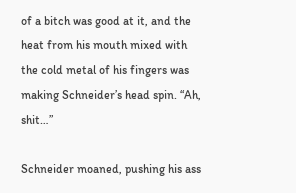of a bitch was good at it, and the heat from his mouth mixed with the cold metal of his fingers was making Schneider’s head spin. “Ah, shit…”

Schneider moaned, pushing his ass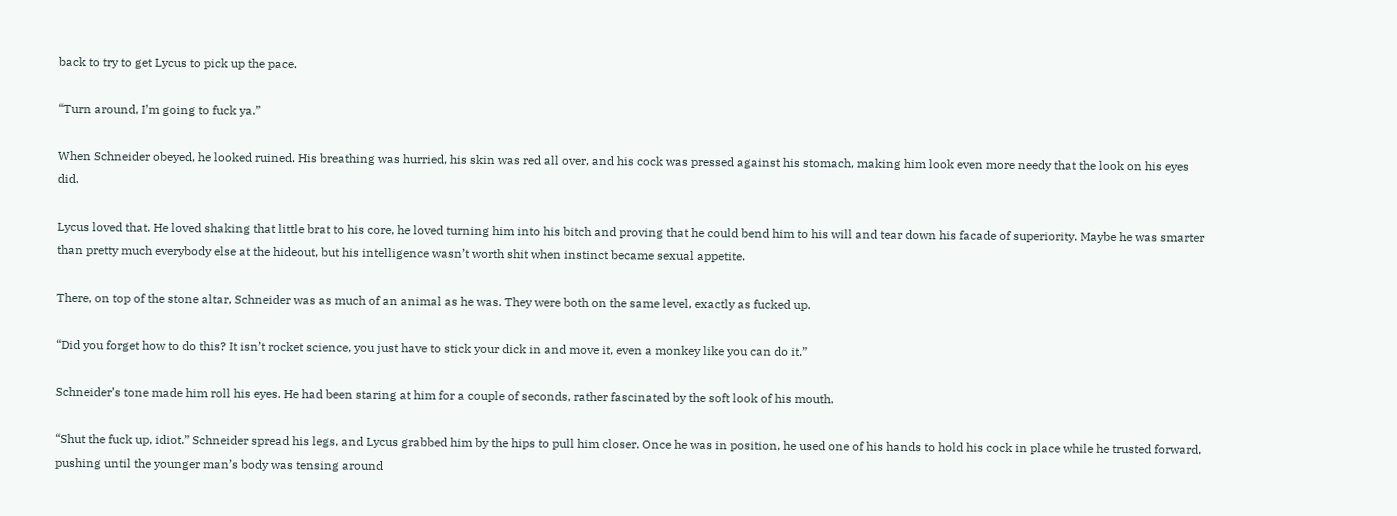back to try to get Lycus to pick up the pace.

“Turn around, I’m going to fuck ya.”

When Schneider obeyed, he looked ruined. His breathing was hurried, his skin was red all over, and his cock was pressed against his stomach, making him look even more needy that the look on his eyes did.

Lycus loved that. He loved shaking that little brat to his core, he loved turning him into his bitch and proving that he could bend him to his will and tear down his facade of superiority. Maybe he was smarter than pretty much everybody else at the hideout, but his intelligence wasn’t worth shit when instinct became sexual appetite.

There, on top of the stone altar, Schneider was as much of an animal as he was. They were both on the same level, exactly as fucked up.

“Did you forget how to do this? It isn’t rocket science, you just have to stick your dick in and move it, even a monkey like you can do it.”

Schneider’s tone made him roll his eyes. He had been staring at him for a couple of seconds, rather fascinated by the soft look of his mouth.

“Shut the fuck up, idiot.” Schneider spread his legs, and Lycus grabbed him by the hips to pull him closer. Once he was in position, he used one of his hands to hold his cock in place while he trusted forward, pushing until the younger man’s body was tensing around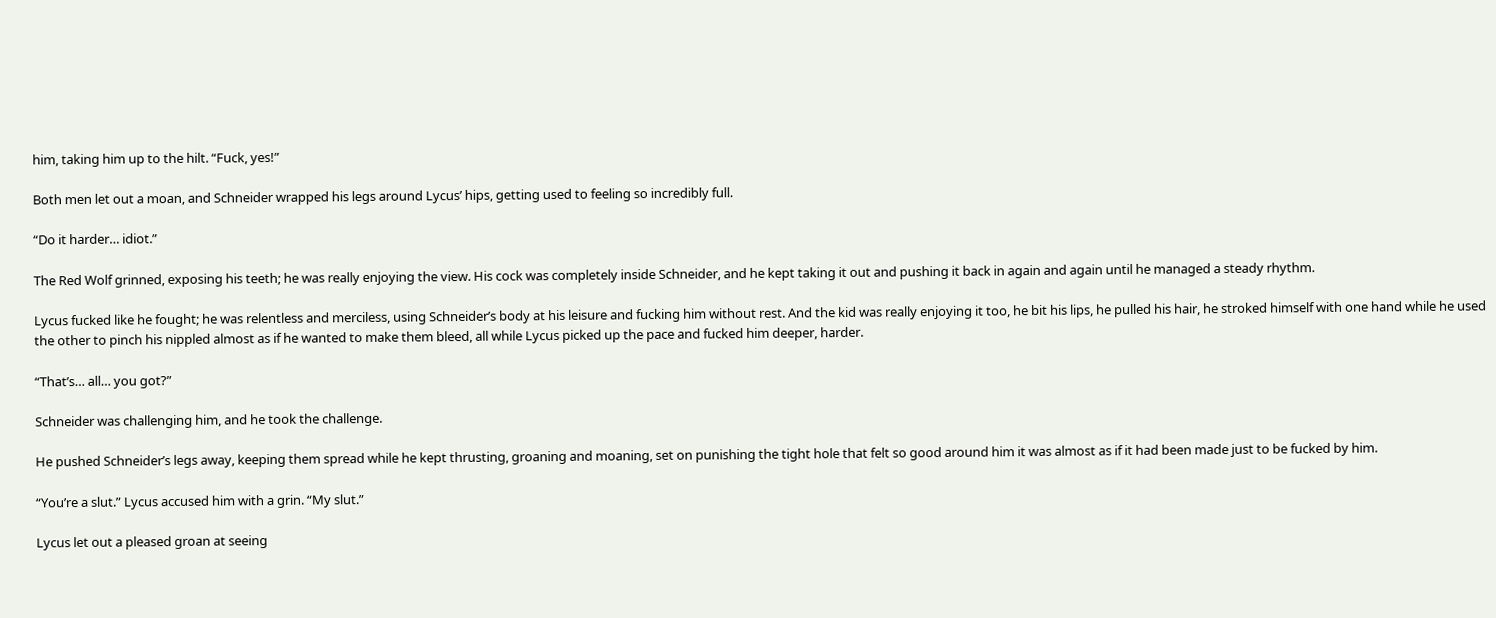him, taking him up to the hilt. “Fuck, yes!”

Both men let out a moan, and Schneider wrapped his legs around Lycus’ hips, getting used to feeling so incredibly full.

“Do it harder… idiot.”

The Red Wolf grinned, exposing his teeth; he was really enjoying the view. His cock was completely inside Schneider, and he kept taking it out and pushing it back in again and again until he managed a steady rhythm.

Lycus fucked like he fought; he was relentless and merciless, using Schneider’s body at his leisure and fucking him without rest. And the kid was really enjoying it too, he bit his lips, he pulled his hair, he stroked himself with one hand while he used the other to pinch his nippled almost as if he wanted to make them bleed, all while Lycus picked up the pace and fucked him deeper, harder.

“That’s… all… you got?”

Schneider was challenging him, and he took the challenge.

He pushed Schneider’s legs away, keeping them spread while he kept thrusting, groaning and moaning, set on punishing the tight hole that felt so good around him it was almost as if it had been made just to be fucked by him.

“You’re a slut.” Lycus accused him with a grin. “My slut.”

Lycus let out a pleased groan at seeing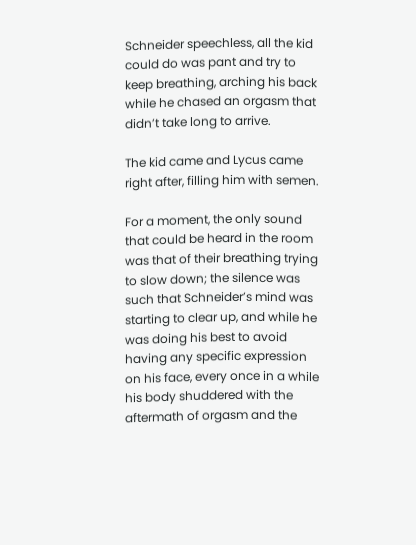Schneider speechless, all the kid could do was pant and try to keep breathing, arching his back while he chased an orgasm that didn’t take long to arrive.

The kid came and Lycus came right after, filling him with semen.

For a moment, the only sound that could be heard in the room was that of their breathing trying to slow down; the silence was such that Schneider’s mind was starting to clear up, and while he was doing his best to avoid having any specific expression on his face, every once in a while his body shuddered with the aftermath of orgasm and the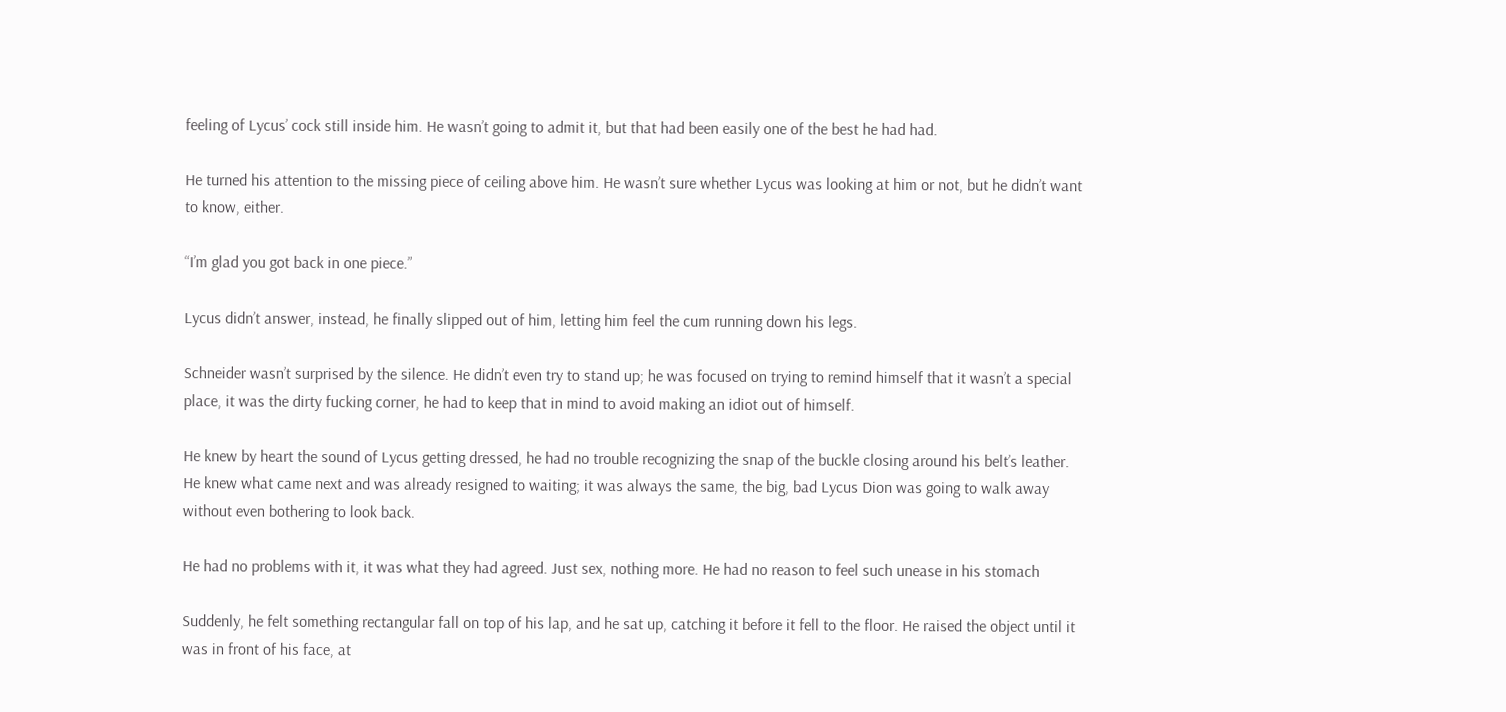feeling of Lycus’ cock still inside him. He wasn’t going to admit it, but that had been easily one of the best he had had.

He turned his attention to the missing piece of ceiling above him. He wasn’t sure whether Lycus was looking at him or not, but he didn’t want to know, either.

“I’m glad you got back in one piece.”

Lycus didn’t answer, instead, he finally slipped out of him, letting him feel the cum running down his legs.

Schneider wasn’t surprised by the silence. He didn’t even try to stand up; he was focused on trying to remind himself that it wasn’t a special place, it was the dirty fucking corner, he had to keep that in mind to avoid making an idiot out of himself.

He knew by heart the sound of Lycus getting dressed, he had no trouble recognizing the snap of the buckle closing around his belt’s leather. He knew what came next and was already resigned to waiting; it was always the same, the big, bad Lycus Dion was going to walk away without even bothering to look back.

He had no problems with it, it was what they had agreed. Just sex, nothing more. He had no reason to feel such unease in his stomach

Suddenly, he felt something rectangular fall on top of his lap, and he sat up, catching it before it fell to the floor. He raised the object until it was in front of his face, at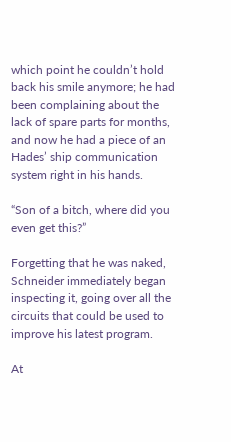which point he couldn’t hold back his smile anymore; he had been complaining about the lack of spare parts for months, and now he had a piece of an Hades’ ship communication system right in his hands.

“Son of a bitch, where did you even get this?”

Forgetting that he was naked, Schneider immediately began inspecting it, going over all the circuits that could be used to improve his latest program.

At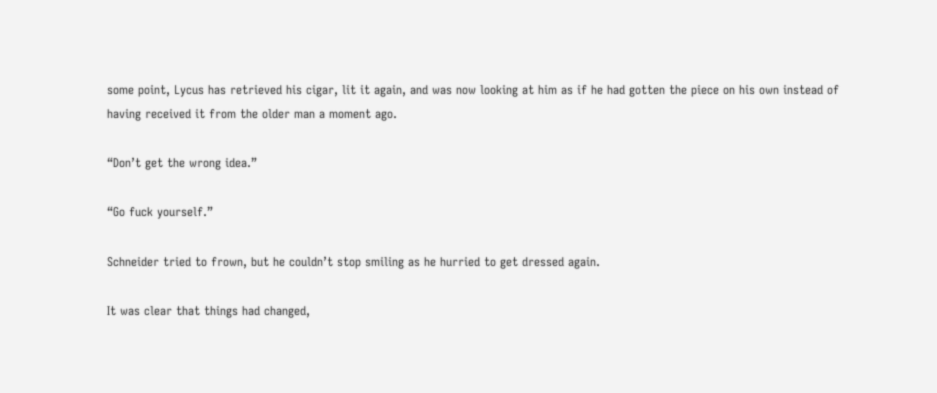some point, Lycus has retrieved his cigar, lit it again, and was now looking at him as if he had gotten the piece on his own instead of having received it from the older man a moment ago.

“Don’t get the wrong idea.”

“Go fuck yourself.”

Schneider tried to frown, but he couldn’t stop smiling as he hurried to get dressed again.

It was clear that things had changed,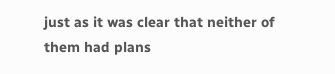just as it was clear that neither of them had plans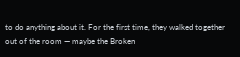to do anything about it. For the first time, they walked together out of the room — maybe the Broken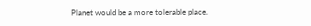Planet would be a more tolerable place.